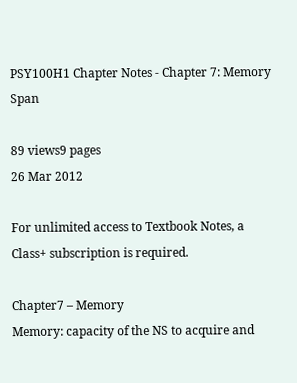PSY100H1 Chapter Notes - Chapter 7: Memory Span

89 views9 pages
26 Mar 2012

For unlimited access to Textbook Notes, a Class+ subscription is required.

Chapter7 – Memory
Memory: capacity of the NS to acquire and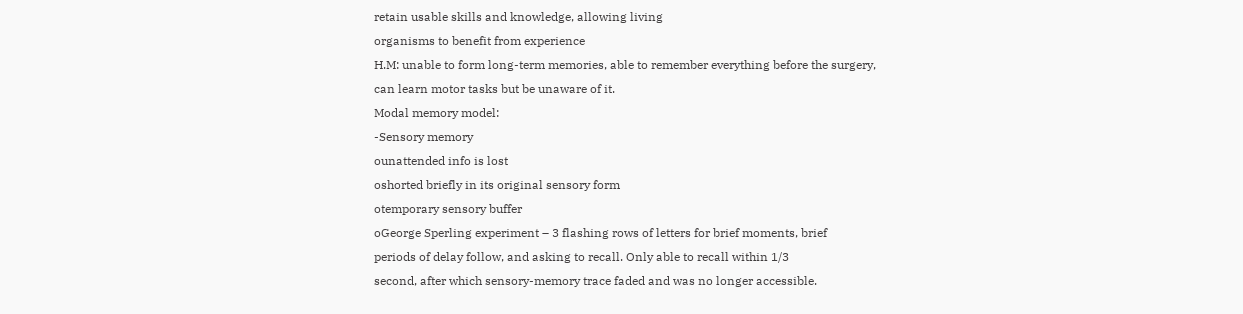retain usable skills and knowledge, allowing living
organisms to benefit from experience
H.M: unable to form long-term memories, able to remember everything before the surgery,
can learn motor tasks but be unaware of it.
Modal memory model:
-Sensory memory
ounattended info is lost
oshorted briefly in its original sensory form
otemporary sensory buffer
oGeorge Sperling experiment – 3 flashing rows of letters for brief moments, brief
periods of delay follow, and asking to recall. Only able to recall within 1/3
second, after which sensory-memory trace faded and was no longer accessible.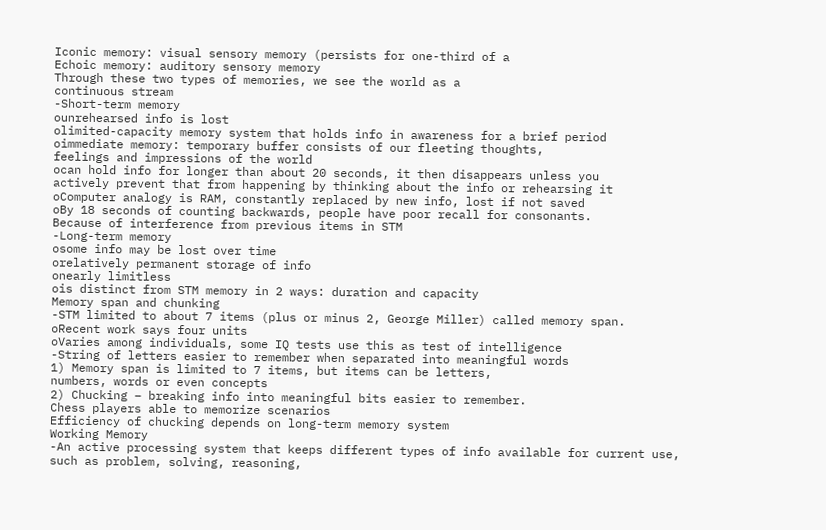Iconic memory: visual sensory memory (persists for one-third of a
Echoic memory: auditory sensory memory
Through these two types of memories, we see the world as a
continuous stream
-Short-term memory
ounrehearsed info is lost
olimited-capacity memory system that holds info in awareness for a brief period
oimmediate memory: temporary buffer consists of our fleeting thoughts,
feelings and impressions of the world
ocan hold info for longer than about 20 seconds, it then disappears unless you
actively prevent that from happening by thinking about the info or rehearsing it
oComputer analogy is RAM, constantly replaced by new info, lost if not saved
oBy 18 seconds of counting backwards, people have poor recall for consonants.
Because of interference from previous items in STM
-Long-term memory
osome info may be lost over time
orelatively permanent storage of info
onearly limitless
ois distinct from STM memory in 2 ways: duration and capacity
Memory span and chunking
-STM limited to about 7 items (plus or minus 2, George Miller) called memory span.
oRecent work says four units
oVaries among individuals, some IQ tests use this as test of intelligence
-String of letters easier to remember when separated into meaningful words
1) Memory span is limited to 7 items, but items can be letters,
numbers, words or even concepts
2) Chucking – breaking info into meaningful bits easier to remember.
Chess players able to memorize scenarios
Efficiency of chucking depends on long-term memory system
Working Memory
-An active processing system that keeps different types of info available for current use,
such as problem, solving, reasoning,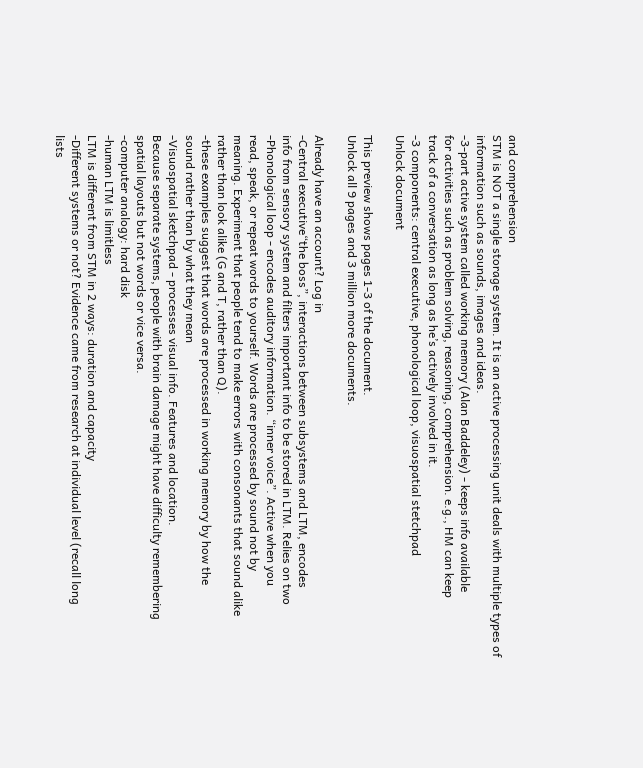and comprehension
STM is NOT a single storage system. It is an active processing unit deals with multiple types of
information such as sounds, images and ideas.
-3-part active system called working memory (Alan Baddeley) - keeps info available
for activities such as problem solving, reasoning, comprehension. e.g., HM can keep
track of a conversation as long as he’s actively involved in it.
-3 components: central executive, phonological loop, visuospatial stetchpad
Unlock document

This preview shows pages 1-3 of the document.
Unlock all 9 pages and 3 million more documents.

Already have an account? Log in
-Central executive“the boss”, interactions between subsystems and LTM, encodes
info from sensory system and filters important info to be stored in LTM. Relies on two
-Phonological loop - encodes auditory information. “inner voice”. Active when you
read, speak, or repeat words to yourself. Words are processed by sound not by
meaning. Experiment that people tend to make errors with consonants that sound alike
rather than look alike (G and T, rather than Q).
-these examples suggest that words are processed in working memory by how the
sound rather than by what they mean
-Visuospatial sketchpad - processes visual info. Features and location.
Because separate systems, people with brain damage might have difficulty remembering
spatial layouts but not words or vice versa.
-computer analogy: hard disk
-human LTM is limitless
LTM is different from STM in 2 ways: duration and capacity
-Different systems or not? Evidence came from research at individual level (recall long
lists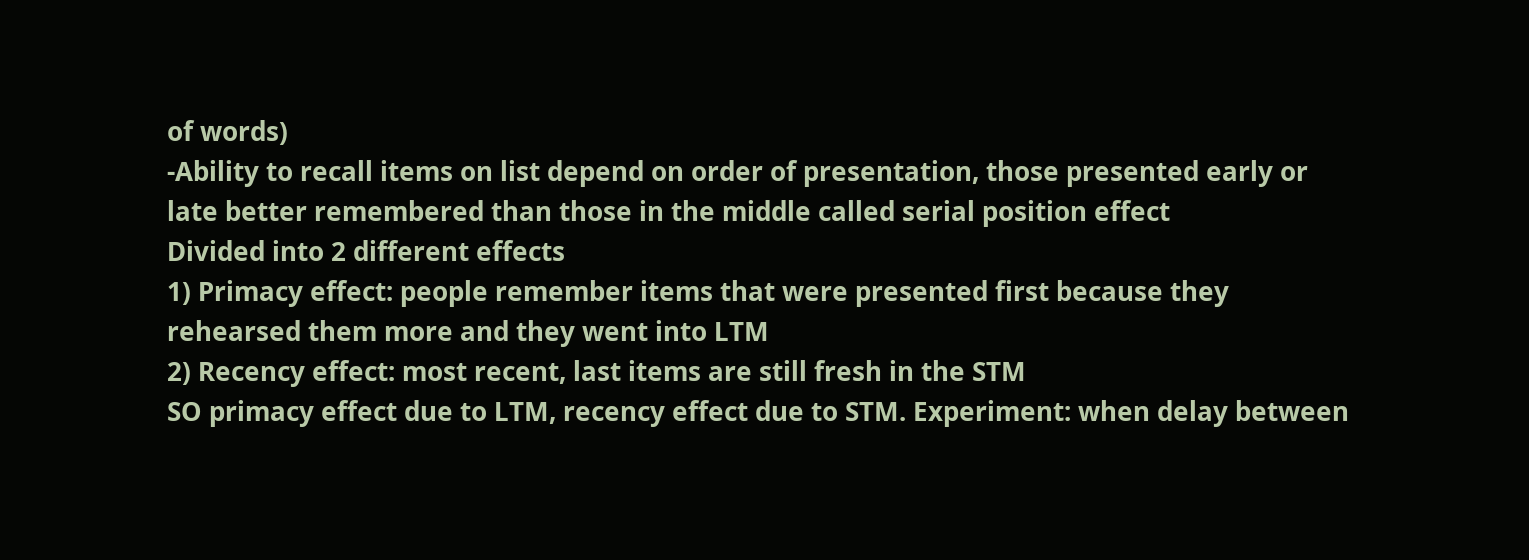of words)
-Ability to recall items on list depend on order of presentation, those presented early or
late better remembered than those in the middle called serial position effect
Divided into 2 different effects
1) Primacy effect: people remember items that were presented first because they
rehearsed them more and they went into LTM
2) Recency effect: most recent, last items are still fresh in the STM
SO primacy effect due to LTM, recency effect due to STM. Experiment: when delay between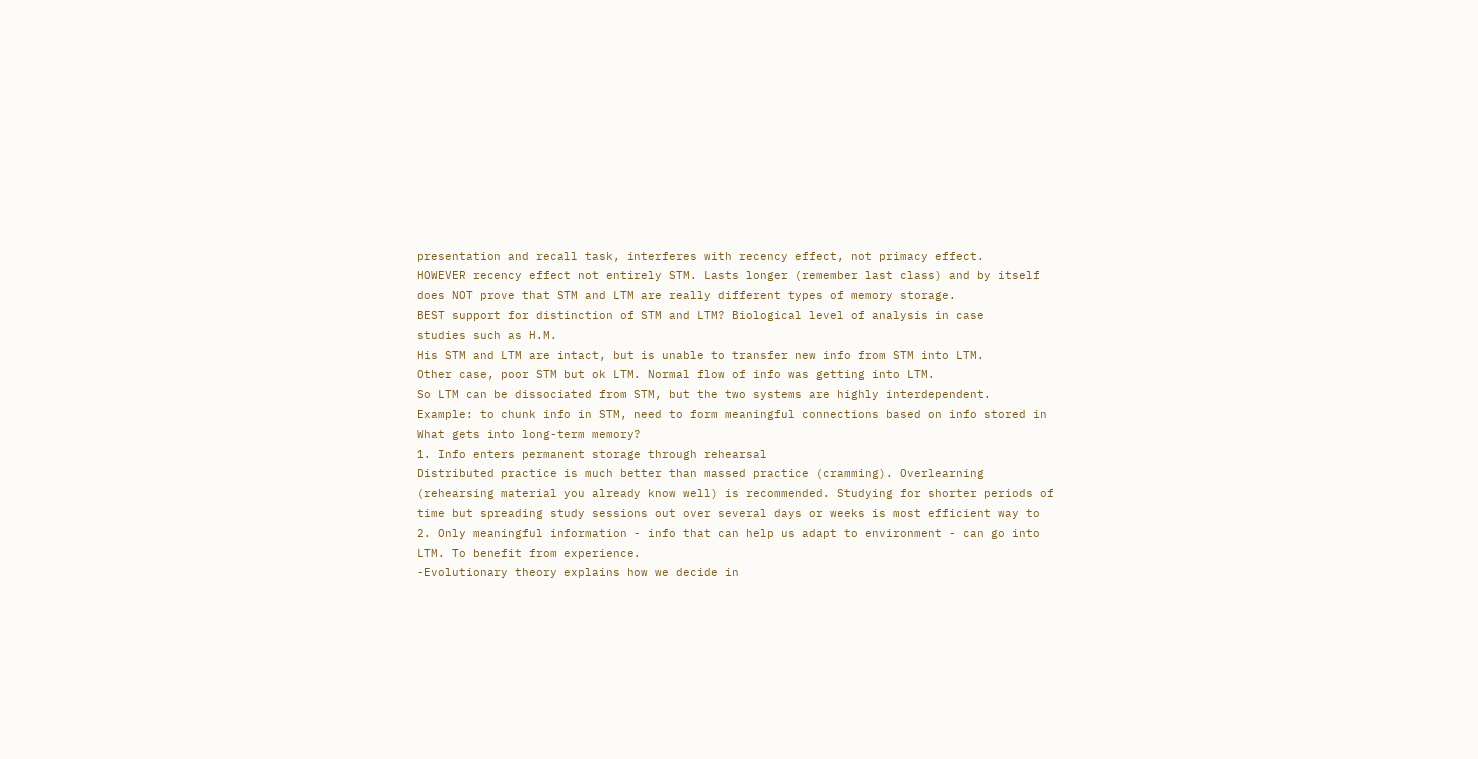presentation and recall task, interferes with recency effect, not primacy effect.
HOWEVER recency effect not entirely STM. Lasts longer (remember last class) and by itself
does NOT prove that STM and LTM are really different types of memory storage.
BEST support for distinction of STM and LTM? Biological level of analysis in case
studies such as H.M.
His STM and LTM are intact, but is unable to transfer new info from STM into LTM.
Other case, poor STM but ok LTM. Normal flow of info was getting into LTM.
So LTM can be dissociated from STM, but the two systems are highly interdependent.
Example: to chunk info in STM, need to form meaningful connections based on info stored in
What gets into long-term memory?
1. Info enters permanent storage through rehearsal
Distributed practice is much better than massed practice (cramming). Overlearning
(rehearsing material you already know well) is recommended. Studying for shorter periods of
time but spreading study sessions out over several days or weeks is most efficient way to
2. Only meaningful information - info that can help us adapt to environment - can go into
LTM. To benefit from experience.
-Evolutionary theory explains how we decide in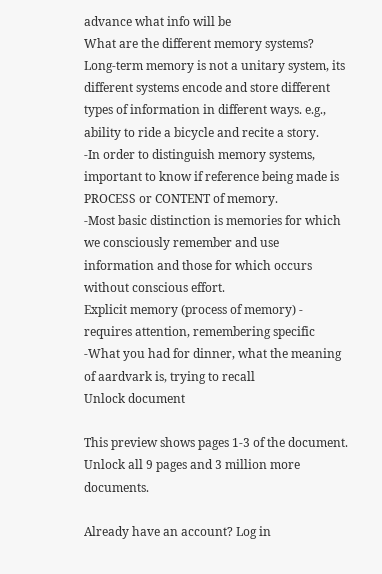advance what info will be
What are the different memory systems?
Long-term memory is not a unitary system, its different systems encode and store different
types of information in different ways. e.g., ability to ride a bicycle and recite a story.
-In order to distinguish memory systems, important to know if reference being made is
PROCESS or CONTENT of memory.
-Most basic distinction is memories for which we consciously remember and use
information and those for which occurs without conscious effort.
Explicit memory (process of memory) - requires attention, remembering specific
-What you had for dinner, what the meaning of aardvark is, trying to recall
Unlock document

This preview shows pages 1-3 of the document.
Unlock all 9 pages and 3 million more documents.

Already have an account? Log in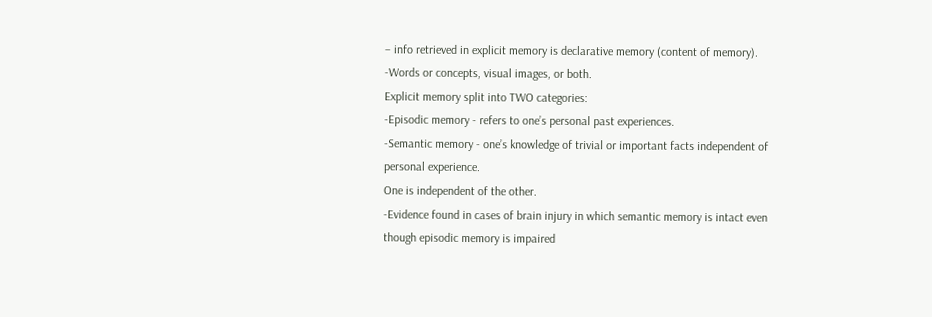– info retrieved in explicit memory is declarative memory (content of memory).
-Words or concepts, visual images, or both.
Explicit memory split into TWO categories:
-Episodic memory - refers to one’s personal past experiences.
-Semantic memory - one’s knowledge of trivial or important facts independent of
personal experience.
One is independent of the other.
-Evidence found in cases of brain injury in which semantic memory is intact even
though episodic memory is impaired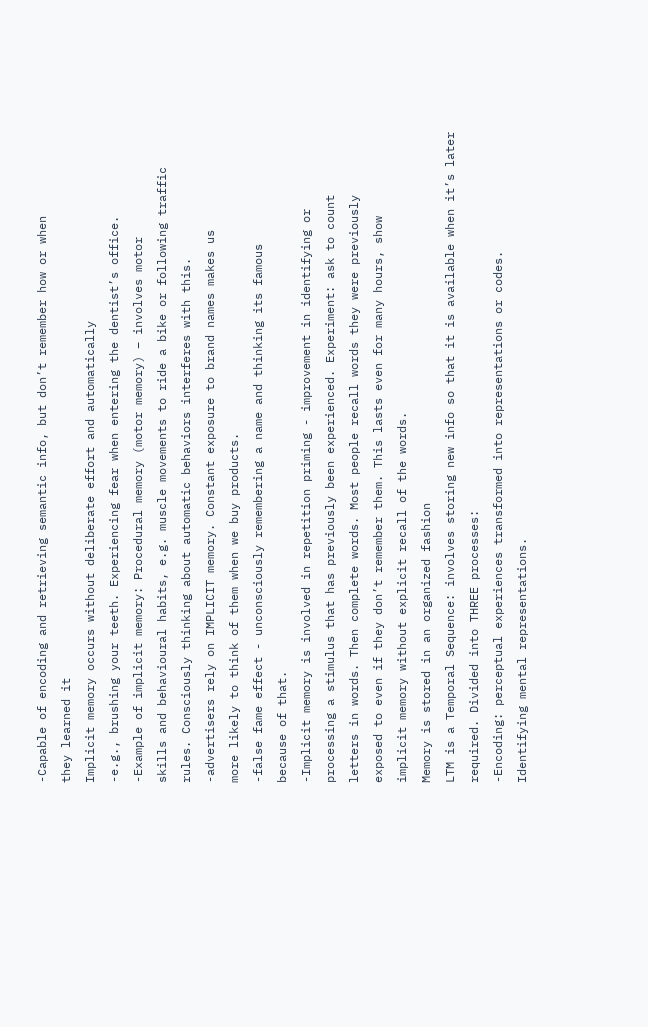-Capable of encoding and retrieving semantic info, but don’t remember how or when
they learned it
Implicit memory occurs without deliberate effort and automatically
-e.g., brushing your teeth. Experiencing fear when entering the dentist’s office.
-Example of implicit memory: Procedural memory (motor memory) – involves motor
skills and behavioural habits, e.g. muscle movements to ride a bike or following traffic
rules. Consciously thinking about automatic behaviors interferes with this.
-advertisers rely on IMPLICIT memory. Constant exposure to brand names makes us
more likely to think of them when we buy products.
-false fame effect - unconsciously remembering a name and thinking its famous
because of that.
-Implicit memory is involved in repetition priming - improvement in identifying or
processing a stimulus that has previously been experienced. Experiment: ask to count
letters in words. Then complete words. Most people recall words they were previously
exposed to even if they don’t remember them. This lasts even for many hours, show
implicit memory without explicit recall of the words.
Memory is stored in an organized fashion
LTM is a Temporal Sequence: involves storing new info so that it is available when it’s later
required. Divided into THREE processes:
-Encoding: perceptual experiences transformed into representations or codes.
Identifying mental representations.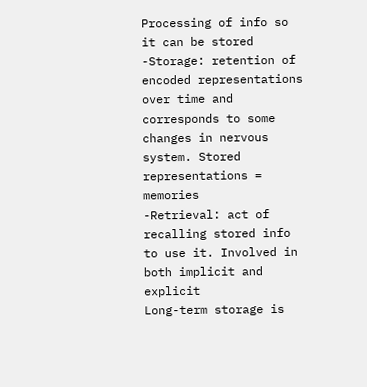Processing of info so it can be stored
-Storage: retention of encoded representations over time and corresponds to some
changes in nervous system. Stored representations = memories
-Retrieval: act of recalling stored info to use it. Involved in both implicit and explicit
Long-term storage is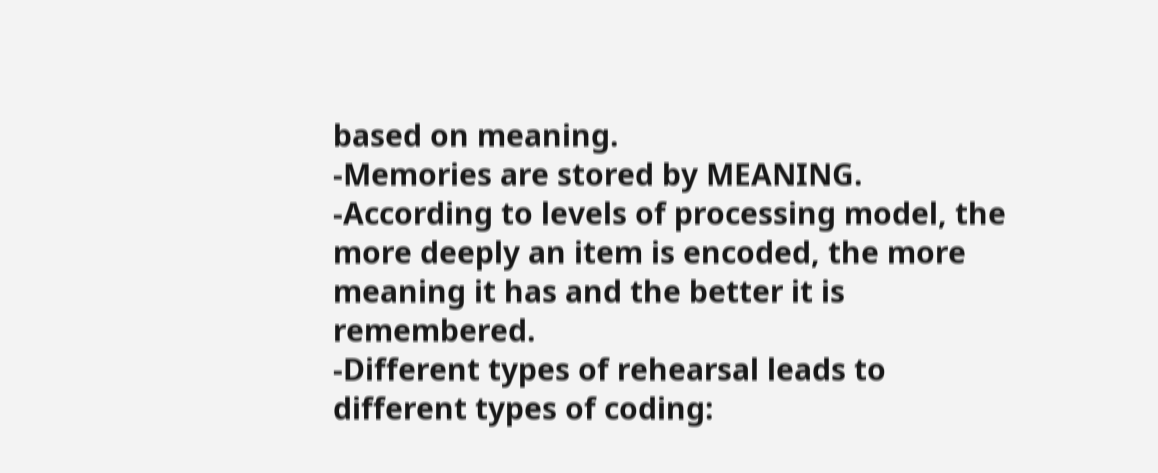based on meaning.
-Memories are stored by MEANING.
-According to levels of processing model, the more deeply an item is encoded, the more
meaning it has and the better it is remembered.
-Different types of rehearsal leads to different types of coding: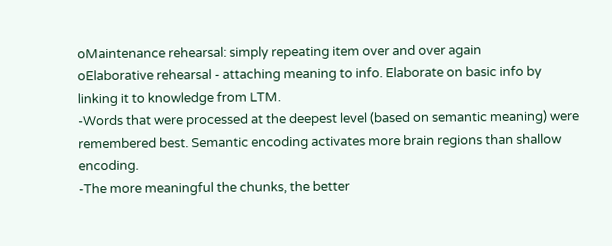oMaintenance rehearsal: simply repeating item over and over again
oElaborative rehearsal - attaching meaning to info. Elaborate on basic info by
linking it to knowledge from LTM.
-Words that were processed at the deepest level (based on semantic meaning) were
remembered best. Semantic encoding activates more brain regions than shallow encoding.
-The more meaningful the chunks, the better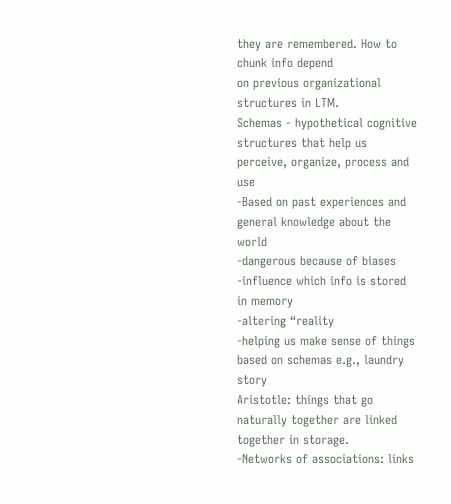they are remembered. How to chunk info depend
on previous organizational structures in LTM.
Schemas - hypothetical cognitive structures that help us perceive, organize, process and use
-Based on past experiences and general knowledge about the world
-dangerous because of biases
-influence which info is stored in memory
-altering “reality
-helping us make sense of things based on schemas e.g., laundry story
Aristotle: things that go naturally together are linked together in storage.
-Networks of associations: links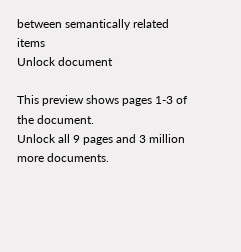between semantically related items
Unlock document

This preview shows pages 1-3 of the document.
Unlock all 9 pages and 3 million more documents.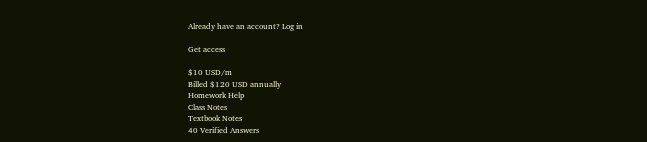Already have an account? Log in

Get access

$10 USD/m
Billed $120 USD annually
Homework Help
Class Notes
Textbook Notes
40 Verified Answers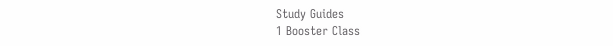Study Guides
1 Booster Class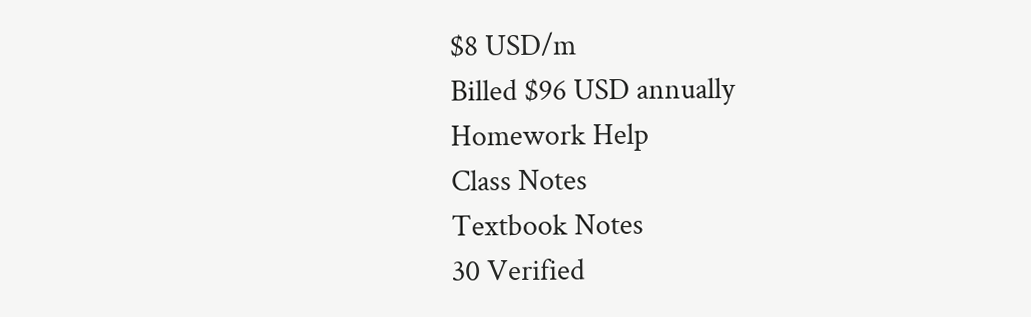$8 USD/m
Billed $96 USD annually
Homework Help
Class Notes
Textbook Notes
30 Verified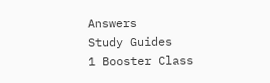Answers
Study Guides
1 Booster Class